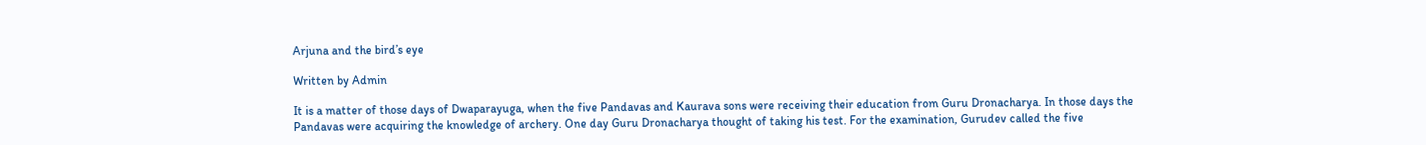Arjuna and the bird’s eye

Written by Admin

It is a matter of those days of Dwaparayuga, when the five Pandavas and Kaurava sons were receiving their education from Guru Dronacharya. In those days the Pandavas were acquiring the knowledge of archery. One day Guru Dronacharya thought of taking his test. For the examination, Gurudev called the five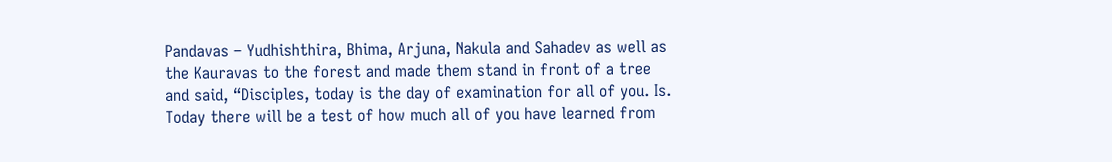Pandavas – Yudhishthira, Bhima, Arjuna, Nakula and Sahadev as well as the Kauravas to the forest and made them stand in front of a tree and said, “Disciples, today is the day of examination for all of you. Is. Today there will be a test of how much all of you have learned from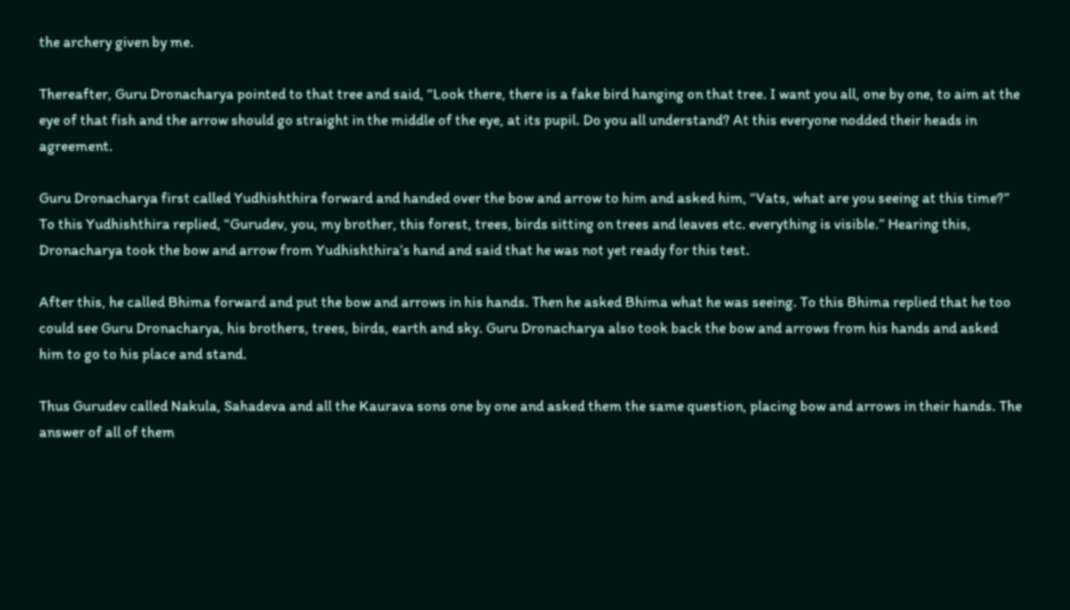the archery given by me.

Thereafter, Guru Dronacharya pointed to that tree and said, “Look there, there is a fake bird hanging on that tree. I want you all, one by one, to aim at the eye of that fish and the arrow should go straight in the middle of the eye, at its pupil. Do you all understand? At this everyone nodded their heads in agreement.

Guru Dronacharya first called Yudhishthira forward and handed over the bow and arrow to him and asked him, “Vats, what are you seeing at this time?” To this Yudhishthira replied, “Gurudev, you, my brother, this forest, trees, birds sitting on trees and leaves etc. everything is visible.” Hearing this, Dronacharya took the bow and arrow from Yudhishthira’s hand and said that he was not yet ready for this test.

After this, he called Bhima forward and put the bow and arrows in his hands. Then he asked Bhima what he was seeing. To this Bhima replied that he too could see Guru Dronacharya, his brothers, trees, birds, earth and sky. Guru Dronacharya also took back the bow and arrows from his hands and asked him to go to his place and stand.

Thus Gurudev called Nakula, Sahadeva and all the Kaurava sons one by one and asked them the same question, placing bow and arrows in their hands. The answer of all of them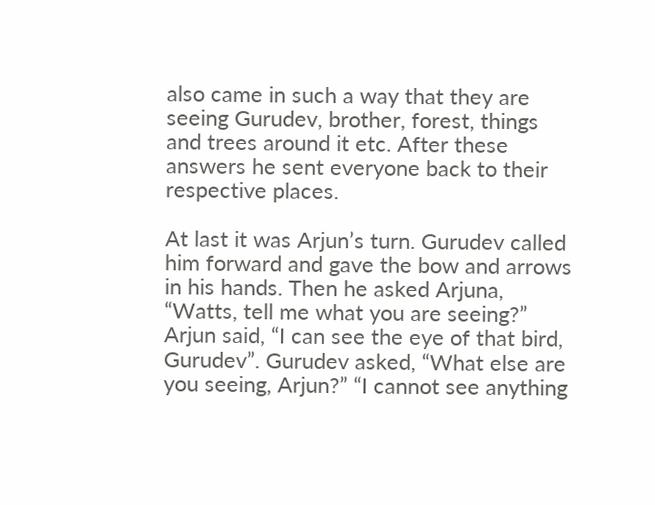also came in such a way that they are seeing Gurudev, brother, forest, things and trees around it etc. After these answers he sent everyone back to their respective places.

At last it was Arjun’s turn. Gurudev called him forward and gave the bow and arrows in his hands. Then he asked Arjuna, “Watts, tell me what you are seeing?” Arjun said, “I can see the eye of that bird, Gurudev”. Gurudev asked, “What else are you seeing, Arjun?” “I cannot see anything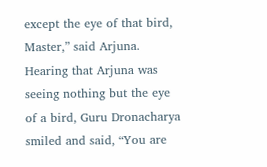except the eye of that bird, Master,” said Arjuna. Hearing that Arjuna was seeing nothing but the eye of a bird, Guru Dronacharya smiled and said, “You are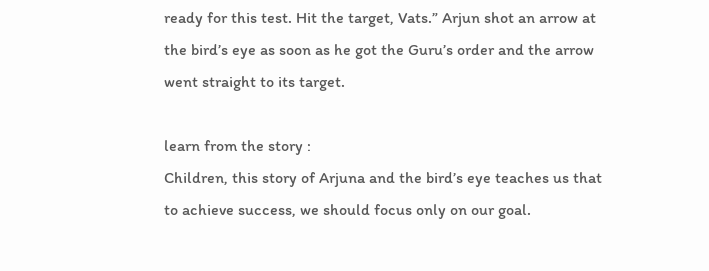ready for this test. Hit the target, Vats.” Arjun shot an arrow at the bird’s eye as soon as he got the Guru’s order and the arrow went straight to its target.

learn from the story :
Children, this story of Arjuna and the bird’s eye teaches us that to achieve success, we should focus only on our goal.